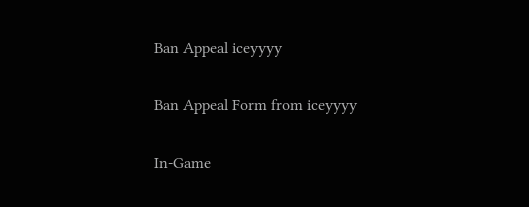Ban Appeal iceyyyy

Ban Appeal Form from iceyyyy

In-Game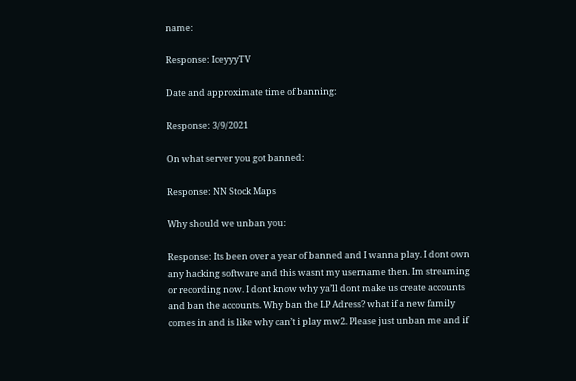name:

Response: IceyyyTV

Date and approximate time of banning:

Response: 3/9/2021

On what server you got banned:

Response: NN Stock Maps

Why should we unban you:

Response: Its been over a year of banned and I wanna play. I dont own any hacking software and this wasnt my username then. Im streaming or recording now. I dont know why ya’ll dont make us create accounts and ban the accounts. Why ban the I.P Adress? what if a new family comes in and is like why can’t i play mw2. Please just unban me and if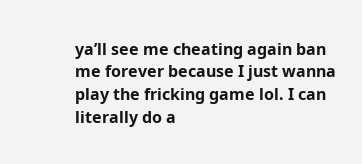ya’ll see me cheating again ban me forever because I just wanna play the fricking game lol. I can literally do a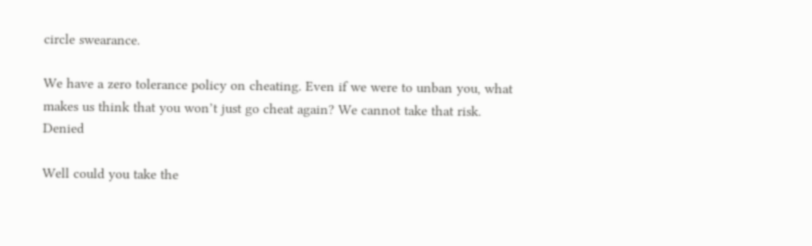circle swearance.

We have a zero tolerance policy on cheating. Even if we were to unban you, what makes us think that you won’t just go cheat again? We cannot take that risk. Denied

Well could you take the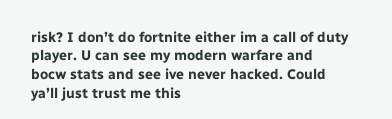risk? I don’t do fortnite either im a call of duty player. U can see my modern warfare and bocw stats and see ive never hacked. Could ya’ll just trust me this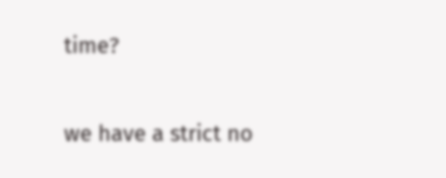time?

we have a strict no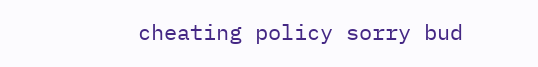cheating policy sorry bud